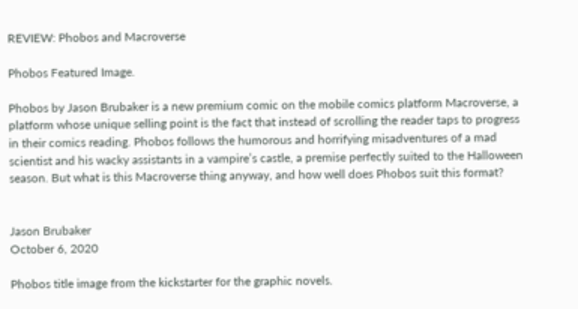REVIEW: Phobos and Macroverse

Phobos Featured Image.

Phobos by Jason Brubaker is a new premium comic on the mobile comics platform Macroverse, a platform whose unique selling point is the fact that instead of scrolling the reader taps to progress in their comics reading. Phobos follows the humorous and horrifying misadventures of a mad scientist and his wacky assistants in a vampire’s castle, a premise perfectly suited to the Halloween season. But what is this Macroverse thing anyway, and how well does Phobos suit this format?


Jason Brubaker
October 6, 2020

Phobos title image from the kickstarter for the graphic novels.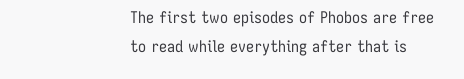The first two episodes of Phobos are free to read while everything after that is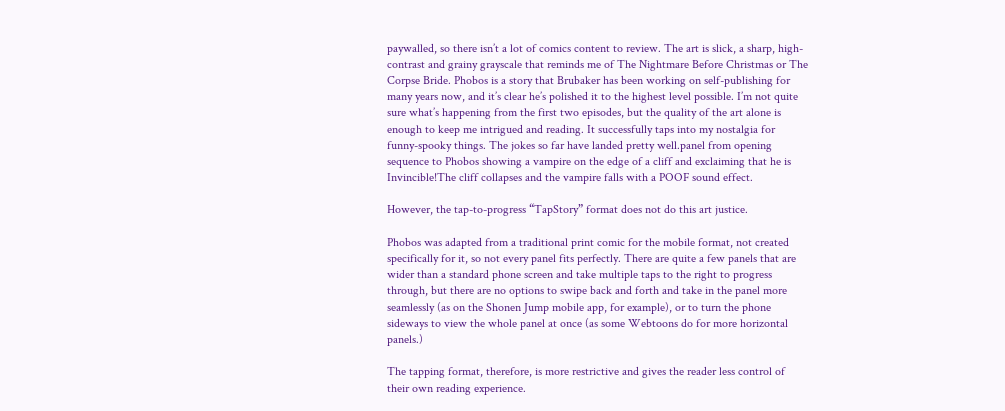paywalled, so there isn’t a lot of comics content to review. The art is slick, a sharp, high-contrast and grainy grayscale that reminds me of The Nightmare Before Christmas or The Corpse Bride. Phobos is a story that Brubaker has been working on self-publishing for many years now, and it’s clear he’s polished it to the highest level possible. I’m not quite sure what’s happening from the first two episodes, but the quality of the art alone is enough to keep me intrigued and reading. It successfully taps into my nostalgia for funny-spooky things. The jokes so far have landed pretty well.panel from opening sequence to Phobos showing a vampire on the edge of a cliff and exclaiming that he is Invincible!The cliff collapses and the vampire falls with a POOF sound effect.

However, the tap-to-progress “TapStory” format does not do this art justice.

Phobos was adapted from a traditional print comic for the mobile format, not created specifically for it, so not every panel fits perfectly. There are quite a few panels that are wider than a standard phone screen and take multiple taps to the right to progress through, but there are no options to swipe back and forth and take in the panel more seamlessly (as on the Shonen Jump mobile app, for example), or to turn the phone sideways to view the whole panel at once (as some Webtoons do for more horizontal panels.)

The tapping format, therefore, is more restrictive and gives the reader less control of their own reading experience.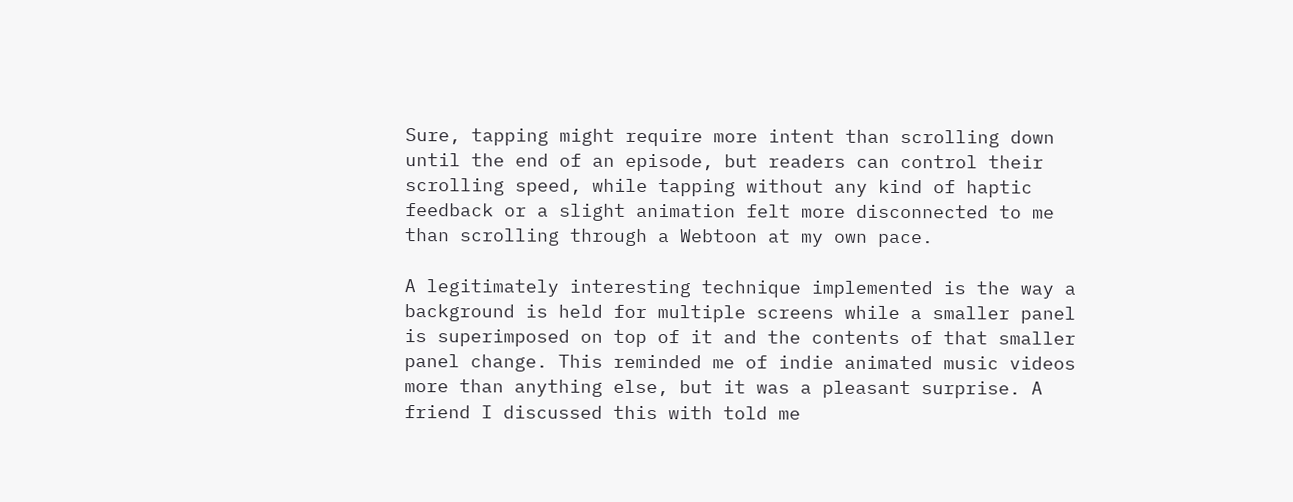Sure, tapping might require more intent than scrolling down until the end of an episode, but readers can control their scrolling speed, while tapping without any kind of haptic feedback or a slight animation felt more disconnected to me than scrolling through a Webtoon at my own pace.

A legitimately interesting technique implemented is the way a background is held for multiple screens while a smaller panel is superimposed on top of it and the contents of that smaller panel change. This reminded me of indie animated music videos more than anything else, but it was a pleasant surprise. A friend I discussed this with told me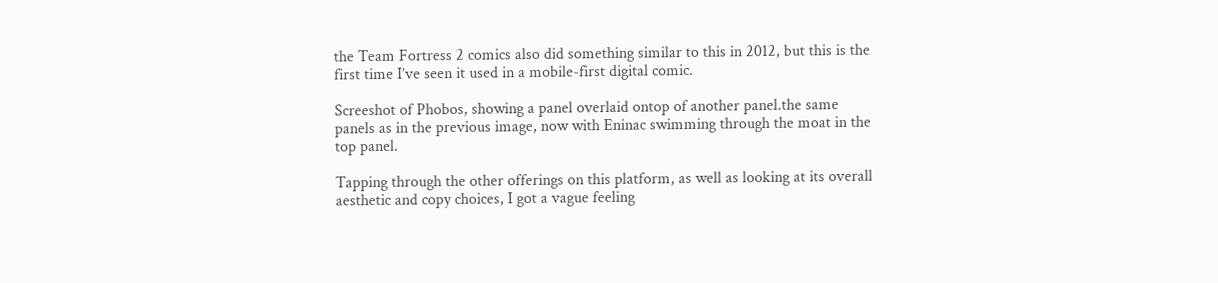the Team Fortress 2 comics also did something similar to this in 2012, but this is the first time I’ve seen it used in a mobile-first digital comic.

Screeshot of Phobos, showing a panel overlaid ontop of another panel.the same panels as in the previous image, now with Eninac swimming through the moat in the top panel.

Tapping through the other offerings on this platform, as well as looking at its overall aesthetic and copy choices, I got a vague feeling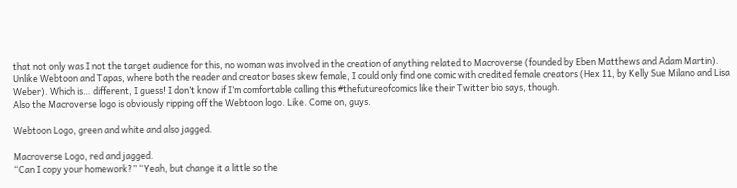that not only was I not the target audience for this, no woman was involved in the creation of anything related to Macroverse (founded by Eben Matthews and Adam Martin). Unlike Webtoon and Tapas, where both the reader and creator bases skew female, I could only find one comic with credited female creators (Hex 11, by Kelly Sue Milano and Lisa Weber). Which is… different, I guess! I don’t know if I’m comfortable calling this #thefutureofcomics like their Twitter bio says, though.
Also the Macroverse logo is obviously ripping off the Webtoon logo. Like. Come on, guys.

Webtoon Logo, green and white and also jagged.

Macroverse Logo, red and jagged.
“Can I copy your homework?” “Yeah, but change it a little so the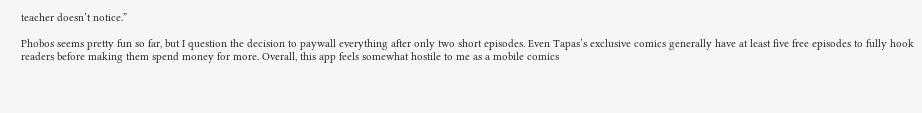teacher doesn’t notice.”

Phobos seems pretty fun so far, but I question the decision to paywall everything after only two short episodes. Even Tapas’s exclusive comics generally have at least five free episodes to fully hook readers before making them spend money for more. Overall, this app feels somewhat hostile to me as a mobile comics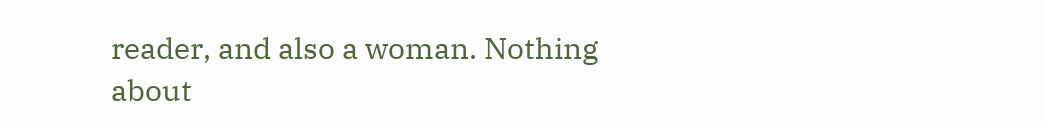reader, and also a woman. Nothing about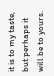it is to my taste, but perhaps it will be to yours.